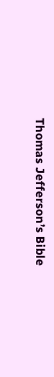Thomas Jefferson’s Bible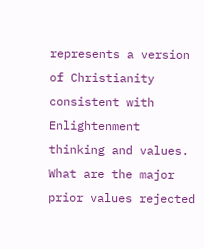represents a version of Christianity consistent with Enlightenment thinking and values. What are the major prior values rejected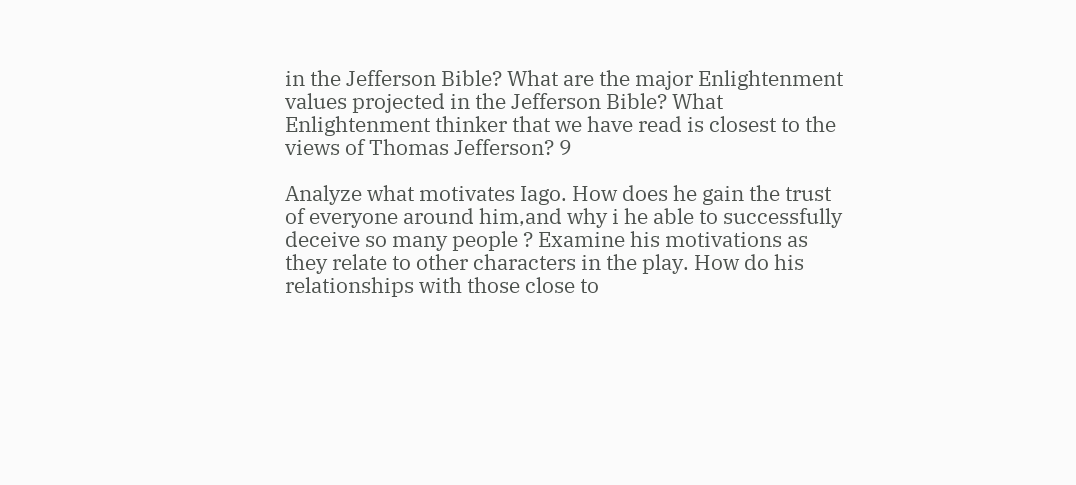in the Jefferson Bible? What are the major Enlightenment values projected in the Jefferson Bible? What Enlightenment thinker that we have read is closest to the views of Thomas Jefferson? 9

Analyze what motivates Iago. How does he gain the trust of everyone around him,and why i he able to successfully deceive so many people ? Examine his motivations as they relate to other characters in the play. How do his relationships with those close to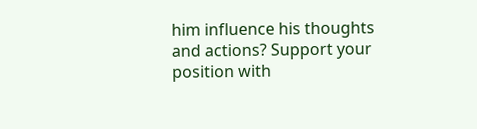him influence his thoughts and actions? Support your position with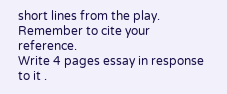short lines from the play. Remember to cite your reference.
Write 4 pages essay in response to it .